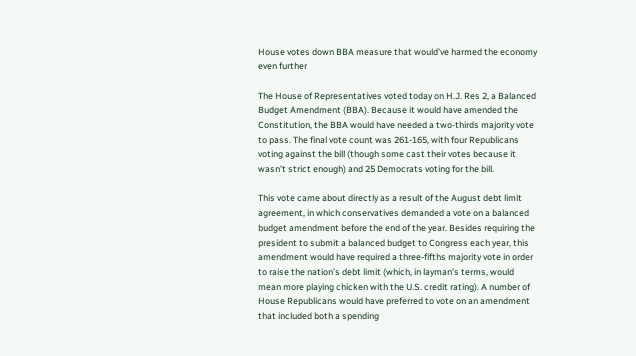House votes down BBA measure that would’ve harmed the economy even further

The House of Representatives voted today on H.J. Res 2, a Balanced Budget Amendment (BBA). Because it would have amended the Constitution, the BBA would have needed a two-thirds majority vote to pass. The final vote count was 261-165, with four Republicans voting against the bill (though some cast their votes because it wasn’t strict enough) and 25 Democrats voting for the bill.

This vote came about directly as a result of the August debt limit agreement, in which conservatives demanded a vote on a balanced budget amendment before the end of the year. Besides requiring the president to submit a balanced budget to Congress each year, this amendment would have required a three-fifths majority vote in order to raise the nation’s debt limit (which, in layman’s terms, would mean more playing chicken with the U.S. credit rating). A number of House Republicans would have preferred to vote on an amendment that included both a spending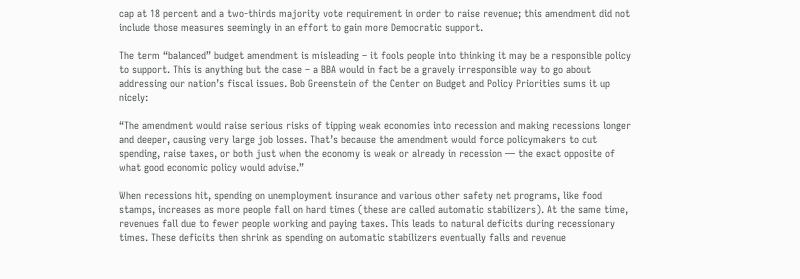cap at 18 percent and a two-thirds majority vote requirement in order to raise revenue; this amendment did not include those measures seemingly in an effort to gain more Democratic support.

The term “balanced” budget amendment is misleading – it fools people into thinking it may be a responsible policy to support. This is anything but the case – a BBA would in fact be a gravely irresponsible way to go about addressing our nation’s fiscal issues. Bob Greenstein of the Center on Budget and Policy Priorities sums it up nicely:

“The amendment would raise serious risks of tipping weak economies into recession and making recessions longer and deeper, causing very large job losses. That’s because the amendment would force policymakers to cut spending, raise taxes, or both just when the economy is weak or already in recession — the exact opposite of what good economic policy would advise.”

When recessions hit, spending on unemployment insurance and various other safety net programs, like food stamps, increases as more people fall on hard times (these are called automatic stabilizers). At the same time, revenues fall due to fewer people working and paying taxes. This leads to natural deficits during recessionary times. These deficits then shrink as spending on automatic stabilizers eventually falls and revenue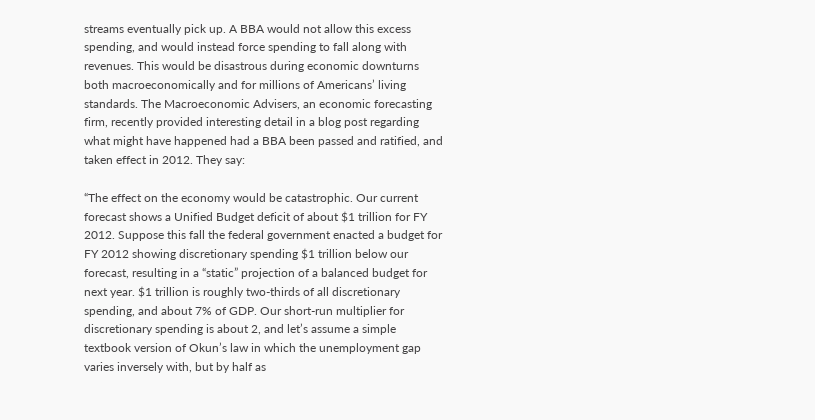streams eventually pick up. A BBA would not allow this excess spending, and would instead force spending to fall along with revenues. This would be disastrous during economic downturns both macroeconomically and for millions of Americans’ living standards. The Macroeconomic Advisers, an economic forecasting firm, recently provided interesting detail in a blog post regarding what might have happened had a BBA been passed and ratified, and taken effect in 2012. They say:

“The effect on the economy would be catastrophic. Our current forecast shows a Unified Budget deficit of about $1 trillion for FY 2012. Suppose this fall the federal government enacted a budget for FY 2012 showing discretionary spending $1 trillion below our forecast, resulting in a “static” projection of a balanced budget for next year. $1 trillion is roughly two-thirds of all discretionary spending, and about 7% of GDP. Our short-run multiplier for discretionary spending is about 2, and let’s assume a simple textbook version of Okun’s law in which the unemployment gap varies inversely with, but by half as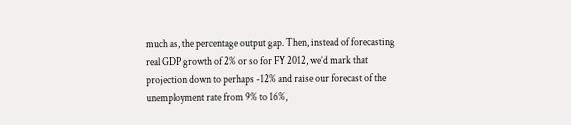much as, the percentage output gap. Then, instead of forecasting real GDP growth of 2% or so for FY 2012, we’d mark that projection down to perhaps -12% and raise our forecast of the unemployment rate from 9% to 16%,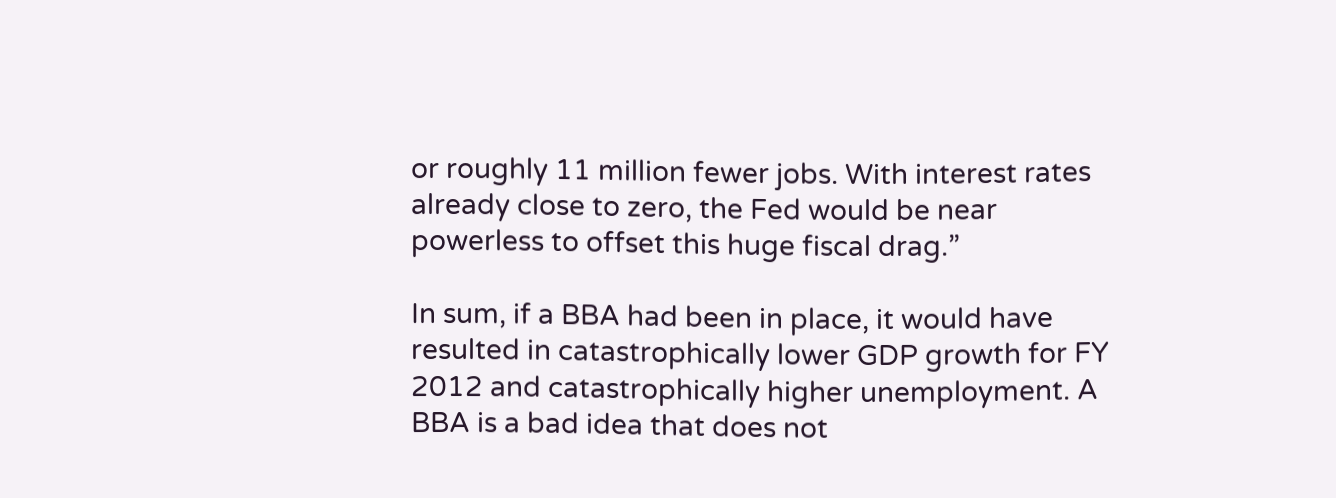or roughly 11 million fewer jobs. With interest rates already close to zero, the Fed would be near powerless to offset this huge fiscal drag.”

In sum, if a BBA had been in place, it would have resulted in catastrophically lower GDP growth for FY 2012 and catastrophically higher unemployment. A BBA is a bad idea that does not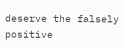deserve the falsely positive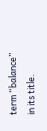term “balance” in its title.